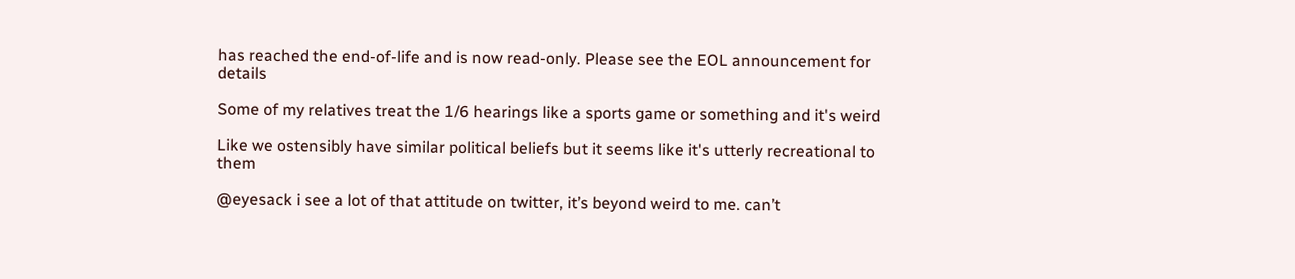has reached the end-of-life and is now read-only. Please see the EOL announcement for details

Some of my relatives treat the 1/6 hearings like a sports game or something and it's weird

Like we ostensibly have similar political beliefs but it seems like it's utterly recreational to them

@eyesack i see a lot of that attitude on twitter, it’s beyond weird to me. can’t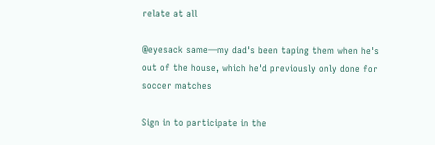relate at all

@eyesack same—my dad's been taping them when he's out of the house, which he'd previously only done for soccer matches

Sign in to participate in the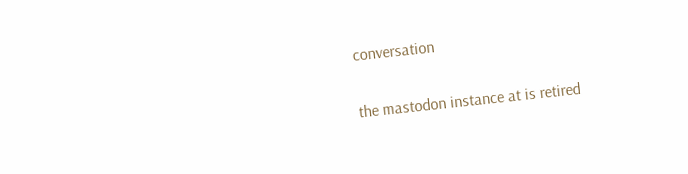conversation

the mastodon instance at is retired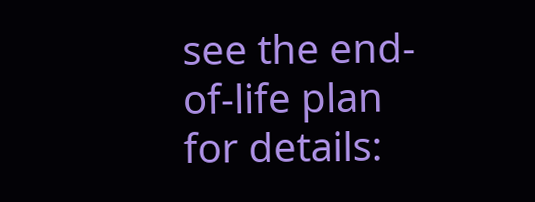see the end-of-life plan for details: